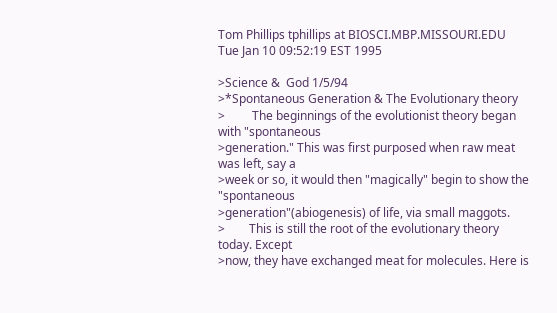Tom Phillips tphillips at BIOSCI.MBP.MISSOURI.EDU
Tue Jan 10 09:52:19 EST 1995

>Science &  God 1/5/94
>*Spontaneous Generation & The Evolutionary theory
>         The beginnings of the evolutionist theory began with "spontaneous
>generation." This was first purposed when raw meat was left, say a
>week or so, it would then "magically" begin to show the "spontaneous
>generation"(abiogenesis) of life, via small maggots.
>        This is still the root of the evolutionary theory today. Except
>now, they have exchanged meat for molecules. Here is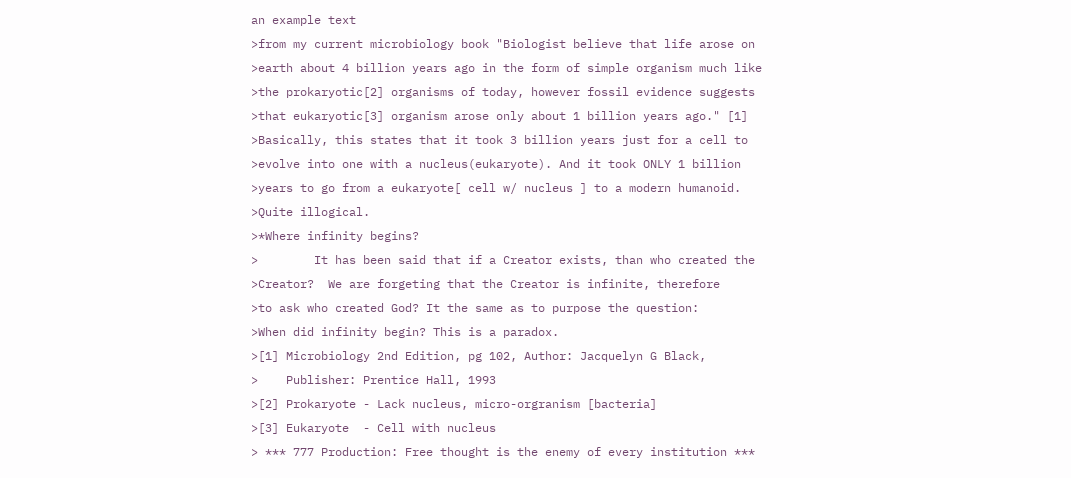an example text
>from my current microbiology book "Biologist believe that life arose on
>earth about 4 billion years ago in the form of simple organism much like
>the prokaryotic[2] organisms of today, however fossil evidence suggests
>that eukaryotic[3] organism arose only about 1 billion years ago." [1]
>Basically, this states that it took 3 billion years just for a cell to
>evolve into one with a nucleus(eukaryote). And it took ONLY 1 billion
>years to go from a eukaryote[ cell w/ nucleus ] to a modern humanoid.
>Quite illogical.
>*Where infinity begins?
>        It has been said that if a Creator exists, than who created the
>Creator?  We are forgeting that the Creator is infinite, therefore
>to ask who created God? It the same as to purpose the question:
>When did infinity begin? This is a paradox.
>[1] Microbiology 2nd Edition, pg 102, Author: Jacquelyn G Black,
>    Publisher: Prentice Hall, 1993
>[2] Prokaryote - Lack nucleus, micro-orgranism [bacteria]
>[3] Eukaryote  - Cell with nucleus
> *** 777 Production: Free thought is the enemy of every institution ***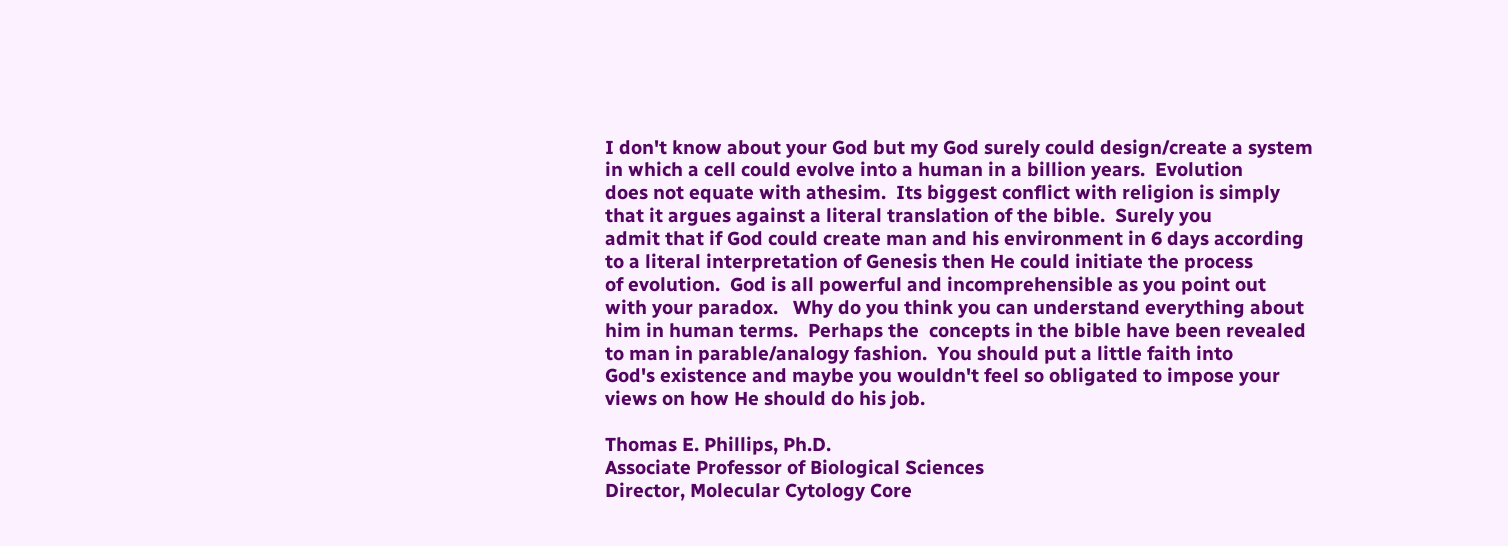I don't know about your God but my God surely could design/create a system
in which a cell could evolve into a human in a billion years.  Evolution
does not equate with athesim.  Its biggest conflict with religion is simply
that it argues against a literal translation of the bible.  Surely you
admit that if God could create man and his environment in 6 days according
to a literal interpretation of Genesis then He could initiate the process
of evolution.  God is all powerful and incomprehensible as you point out
with your paradox.   Why do you think you can understand everything about
him in human terms.  Perhaps the  concepts in the bible have been revealed
to man in parable/analogy fashion.  You should put a little faith into
God's existence and maybe you wouldn't feel so obligated to impose your
views on how He should do his job.

Thomas E. Phillips, Ph.D.
Associate Professor of Biological Sciences
Director, Molecular Cytology Core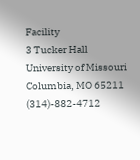Facility
3 Tucker Hall
University of Missouri
Columbia, MO 65211
(314)-882-4712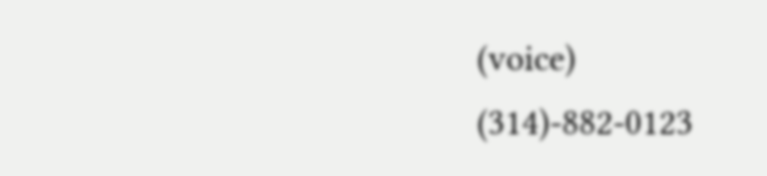(voice)
(314)-882-0123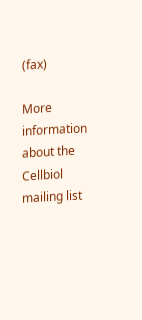(fax)

More information about the Cellbiol mailing list